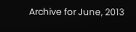Archive for June, 2013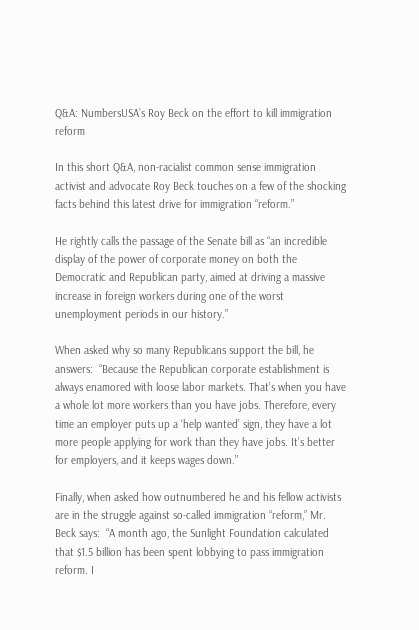Q&A: NumbersUSA’s Roy Beck on the effort to kill immigration reform

In this short Q&A, non-racialist common sense immigration activist and advocate Roy Beck touches on a few of the shocking facts behind this latest drive for immigration “reform.”

He rightly calls the passage of the Senate bill as “an incredible display of the power of corporate money on both the Democratic and Republican party, aimed at driving a massive increase in foreign workers during one of the worst unemployment periods in our history.”

When asked why so many Republicans support the bill, he answers:  “Because the Republican corporate establishment is always enamored with loose labor markets. That’s when you have a whole lot more workers than you have jobs. Therefore, every time an employer puts up a ‘help wanted’ sign, they have a lot more people applying for work than they have jobs. It’s better for employers, and it keeps wages down.”

Finally, when asked how outnumbered he and his fellow activists are in the struggle against so-called immigration “reform,” Mr. Beck says:  “A month ago, the Sunlight Foundation calculated that $1.5 billion has been spent lobbying to pass immigration reform. I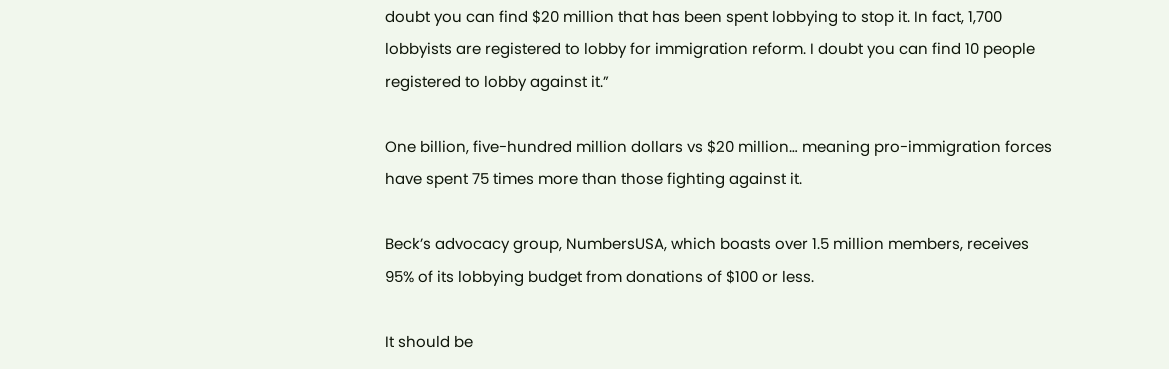doubt you can find $20 million that has been spent lobbying to stop it. In fact, 1,700 lobbyists are registered to lobby for immigration reform. I doubt you can find 10 people registered to lobby against it.”

One billion, five-hundred million dollars vs $20 million… meaning pro-immigration forces have spent 75 times more than those fighting against it.

Beck’s advocacy group, NumbersUSA, which boasts over 1.5 million members, receives 95% of its lobbying budget from donations of $100 or less.

It should be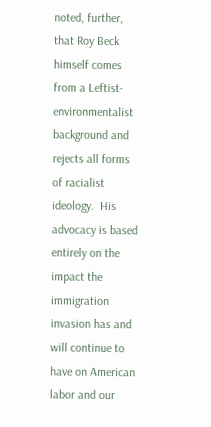noted, further, that Roy Beck himself comes from a Leftist-environmentalist background and rejects all forms of racialist ideology.  His advocacy is based entirely on the impact the immigration invasion has and will continue to have on American labor and our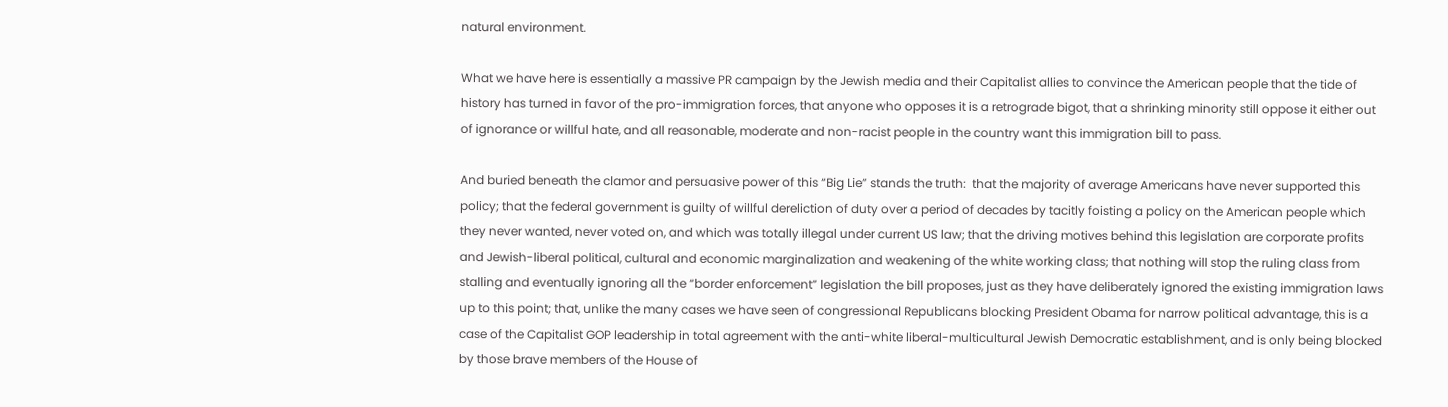natural environment.

What we have here is essentially a massive PR campaign by the Jewish media and their Capitalist allies to convince the American people that the tide of history has turned in favor of the pro-immigration forces, that anyone who opposes it is a retrograde bigot, that a shrinking minority still oppose it either out of ignorance or willful hate, and all reasonable, moderate and non-racist people in the country want this immigration bill to pass.

And buried beneath the clamor and persuasive power of this “Big Lie” stands the truth:  that the majority of average Americans have never supported this policy; that the federal government is guilty of willful dereliction of duty over a period of decades by tacitly foisting a policy on the American people which they never wanted, never voted on, and which was totally illegal under current US law; that the driving motives behind this legislation are corporate profits and Jewish-liberal political, cultural and economic marginalization and weakening of the white working class; that nothing will stop the ruling class from stalling and eventually ignoring all the “border enforcement” legislation the bill proposes, just as they have deliberately ignored the existing immigration laws up to this point; that, unlike the many cases we have seen of congressional Republicans blocking President Obama for narrow political advantage, this is a case of the Capitalist GOP leadership in total agreement with the anti-white liberal-multicultural Jewish Democratic establishment, and is only being blocked by those brave members of the House of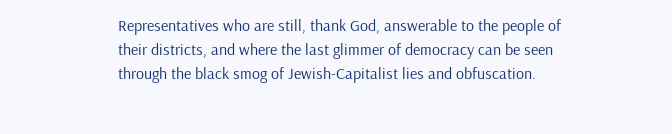Representatives who are still, thank God, answerable to the people of their districts, and where the last glimmer of democracy can be seen through the black smog of Jewish-Capitalist lies and obfuscation.